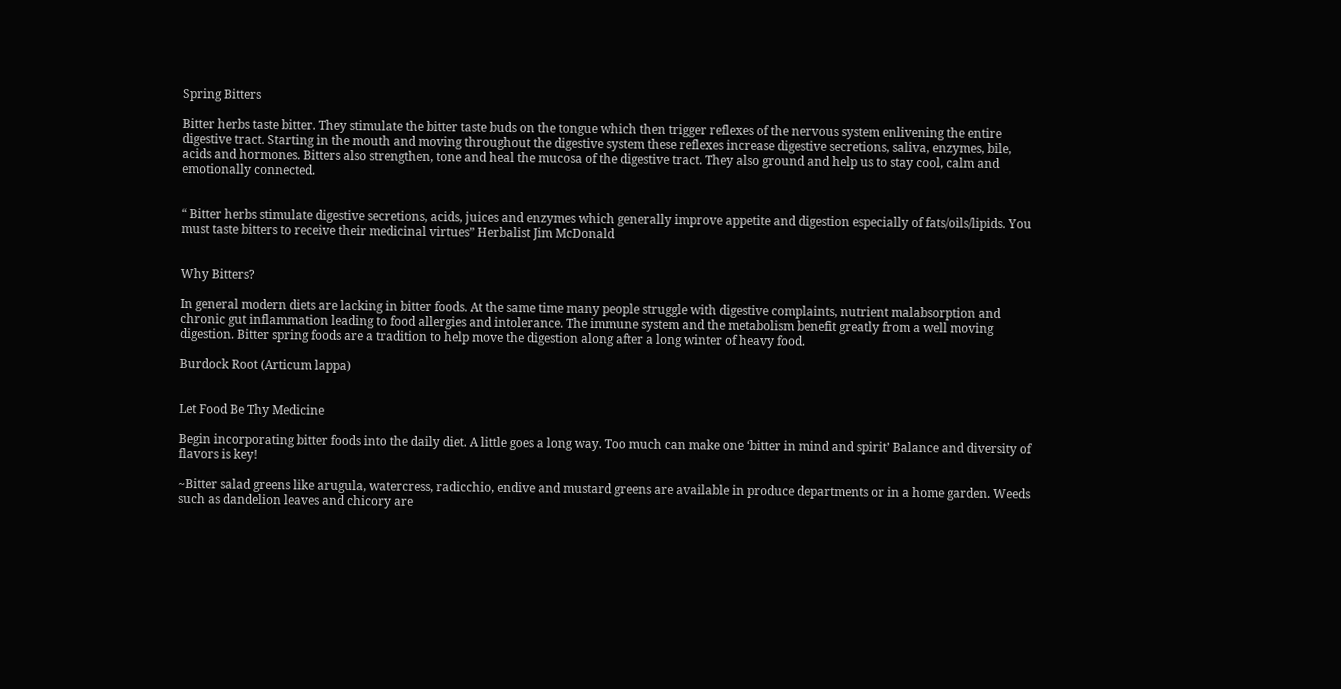Spring Bitters

Bitter herbs taste bitter. They stimulate the bitter taste buds on the tongue which then trigger reflexes of the nervous system enlivening the entire digestive tract. Starting in the mouth and moving throughout the digestive system these reflexes increase digestive secretions, saliva, enzymes, bile, acids and hormones. Bitters also strengthen, tone and heal the mucosa of the digestive tract. They also ground and help us to stay cool, calm and emotionally connected.


“ Bitter herbs stimulate digestive secretions, acids, juices and enzymes which generally improve appetite and digestion especially of fats/oils/lipids. You must taste bitters to receive their medicinal virtues” Herbalist Jim McDonald


Why Bitters?

In general modern diets are lacking in bitter foods. At the same time many people struggle with digestive complaints, nutrient malabsorption and chronic gut inflammation leading to food allergies and intolerance. The immune system and the metabolism benefit greatly from a well moving digestion. Bitter spring foods are a tradition to help move the digestion along after a long winter of heavy food.

Burdock Root (Articum lappa)


Let Food Be Thy Medicine

Begin incorporating bitter foods into the daily diet. A little goes a long way. Too much can make one ‘bitter in mind and spirit’ Balance and diversity of flavors is key!

~Bitter salad greens like arugula, watercress, radicchio, endive and mustard greens are available in produce departments or in a home garden. Weeds such as dandelion leaves and chicory are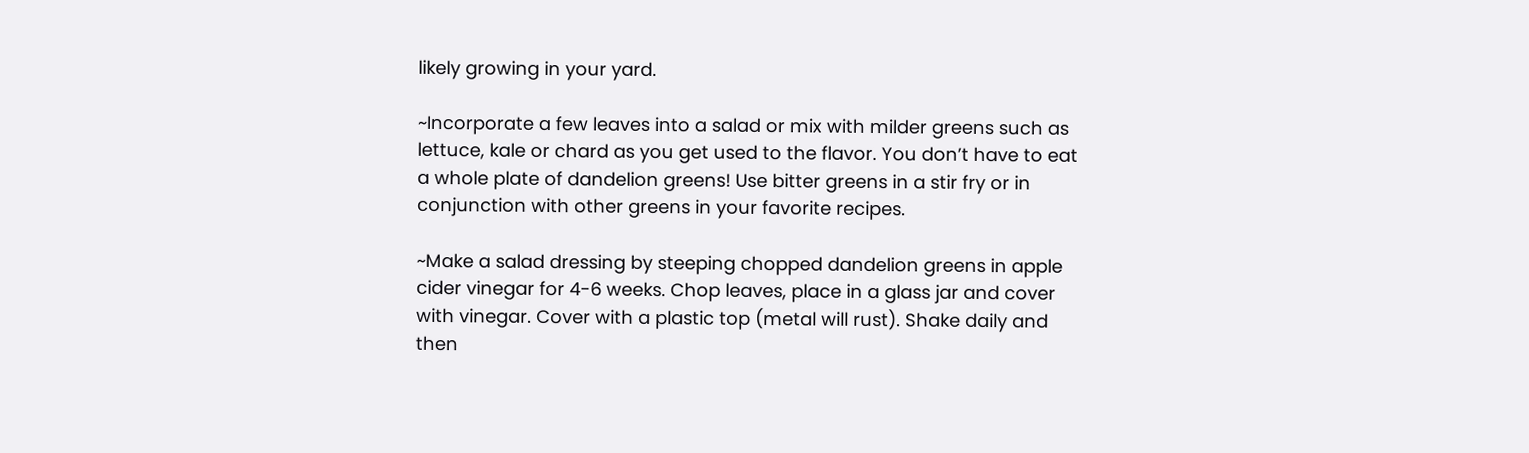likely growing in your yard.

~Incorporate a few leaves into a salad or mix with milder greens such as lettuce, kale or chard as you get used to the flavor. You don’t have to eat a whole plate of dandelion greens! Use bitter greens in a stir fry or in conjunction with other greens in your favorite recipes.

~Make a salad dressing by steeping chopped dandelion greens in apple cider vinegar for 4-6 weeks. Chop leaves, place in a glass jar and cover with vinegar. Cover with a plastic top (metal will rust). Shake daily and then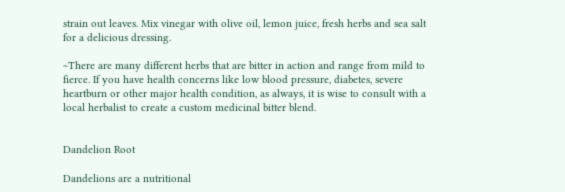strain out leaves. Mix vinegar with olive oil, lemon juice, fresh herbs and sea salt for a delicious dressing.

~There are many different herbs that are bitter in action and range from mild to fierce. If you have health concerns like low blood pressure, diabetes, severe heartburn or other major health condition, as always, it is wise to consult with a local herbalist to create a custom medicinal bitter blend.


Dandelion Root

Dandelions are a nutritional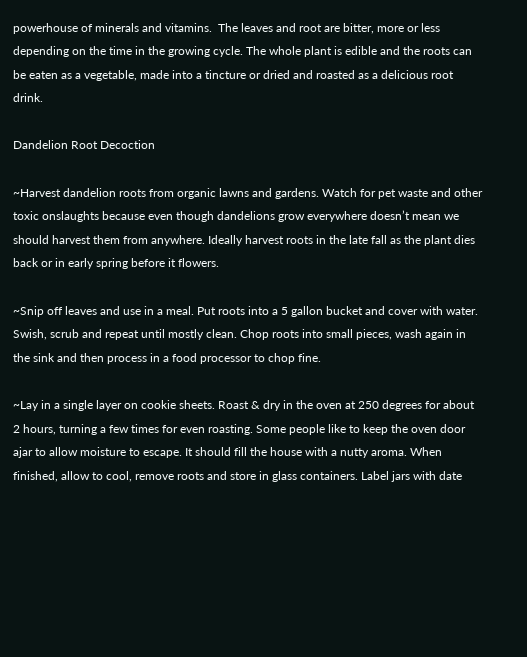powerhouse of minerals and vitamins.  The leaves and root are bitter, more or less depending on the time in the growing cycle. The whole plant is edible and the roots can be eaten as a vegetable, made into a tincture or dried and roasted as a delicious root drink.

Dandelion Root Decoction

~Harvest dandelion roots from organic lawns and gardens. Watch for pet waste and other toxic onslaughts because even though dandelions grow everywhere doesn’t mean we should harvest them from anywhere. Ideally harvest roots in the late fall as the plant dies back or in early spring before it flowers.

~Snip off leaves and use in a meal. Put roots into a 5 gallon bucket and cover with water. Swish, scrub and repeat until mostly clean. Chop roots into small pieces, wash again in the sink and then process in a food processor to chop fine.

~Lay in a single layer on cookie sheets. Roast & dry in the oven at 250 degrees for about 2 hours, turning a few times for even roasting. Some people like to keep the oven door ajar to allow moisture to escape. It should fill the house with a nutty aroma. When finished, allow to cool, remove roots and store in glass containers. Label jars with date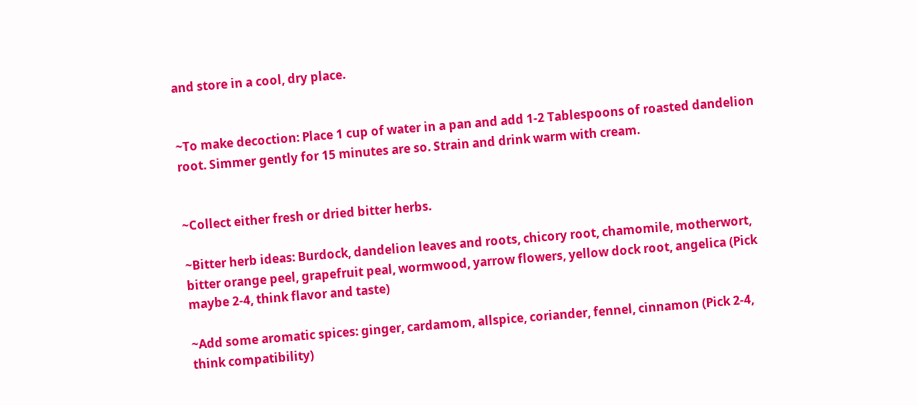and store in a cool, dry place.


~To make decoction: Place 1 cup of water in a pan and add 1-2 Tablespoons of roasted dandelion root. Simmer gently for 15 minutes are so. Strain and drink warm with cream.


~Collect either fresh or dried bitter herbs.

~Bitter herb ideas: Burdock, dandelion leaves and roots, chicory root, chamomile, motherwort, bitter orange peel, grapefruit peal, wormwood, yarrow flowers, yellow dock root, angelica (Pick maybe 2-4, think flavor and taste)

~Add some aromatic spices: ginger, cardamom, allspice, coriander, fennel, cinnamon (Pick 2-4, think compatibility)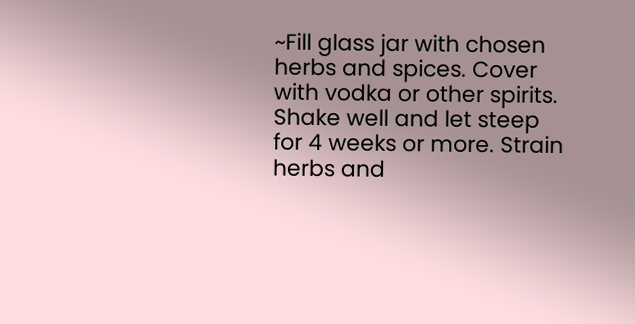~Fill glass jar with chosen herbs and spices. Cover with vodka or other spirits. Shake well and let steep for 4 weeks or more. Strain herbs and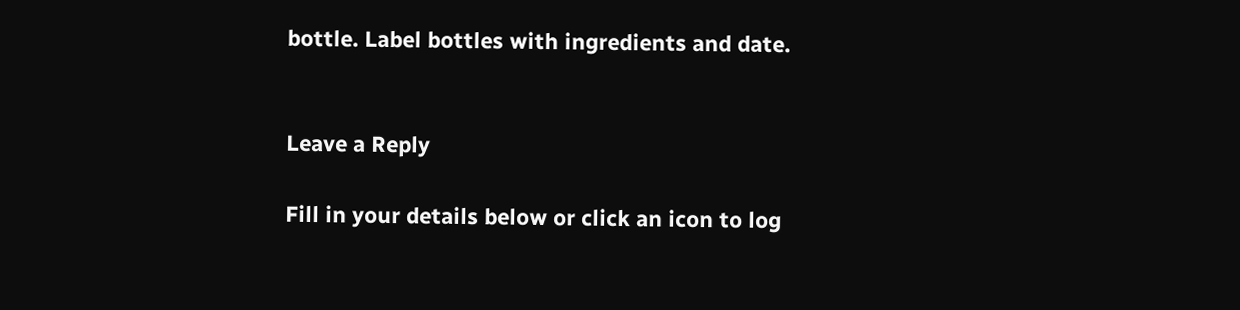bottle. Label bottles with ingredients and date.


Leave a Reply

Fill in your details below or click an icon to log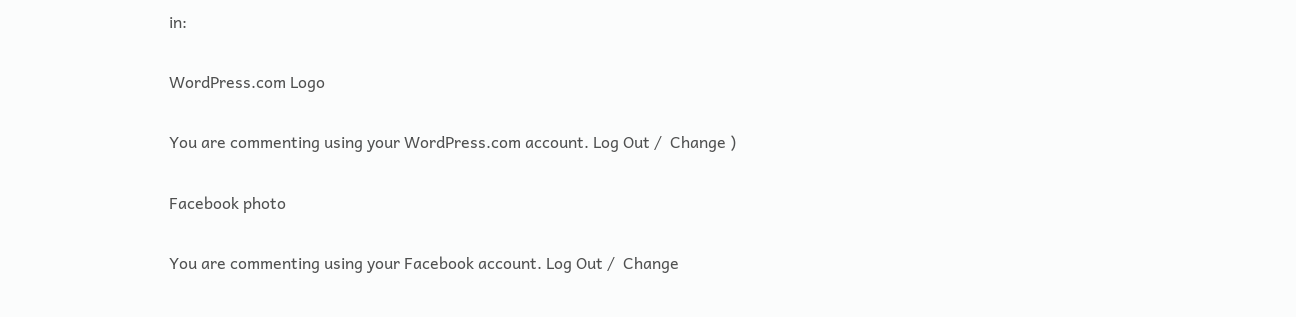in:

WordPress.com Logo

You are commenting using your WordPress.com account. Log Out /  Change )

Facebook photo

You are commenting using your Facebook account. Log Out /  Change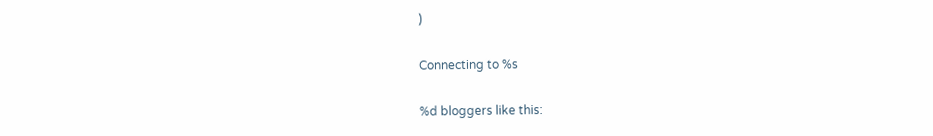)

Connecting to %s

%d bloggers like this: